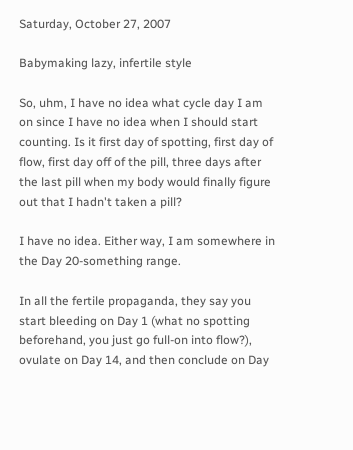Saturday, October 27, 2007

Babymaking lazy, infertile style

So, uhm, I have no idea what cycle day I am on since I have no idea when I should start counting. Is it first day of spotting, first day of flow, first day off of the pill, three days after the last pill when my body would finally figure out that I hadn't taken a pill?

I have no idea. Either way, I am somewhere in the Day 20-something range.

In all the fertile propaganda, they say you start bleeding on Day 1 (what no spotting beforehand, you just go full-on into flow?), ovulate on Day 14, and then conclude on Day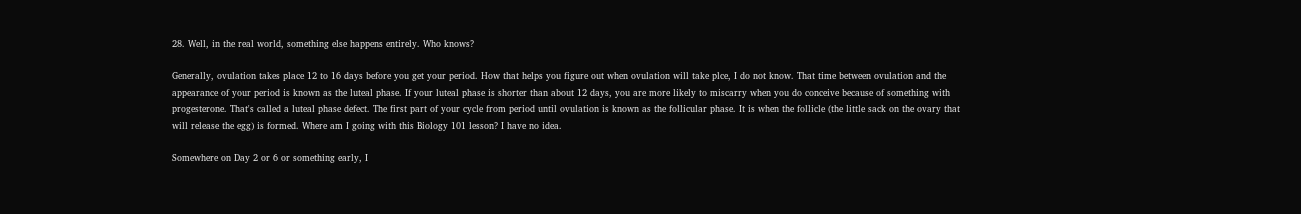28. Well, in the real world, something else happens entirely. Who knows?

Generally, ovulation takes place 12 to 16 days before you get your period. How that helps you figure out when ovulation will take plce, I do not know. That time between ovulation and the appearance of your period is known as the luteal phase. If your luteal phase is shorter than about 12 days, you are more likely to miscarry when you do conceive because of something with progesterone. That's called a luteal phase defect. The first part of your cycle from period until ovulation is known as the follicular phase. It is when the follicle (the little sack on the ovary that will release the egg) is formed. Where am I going with this Biology 101 lesson? I have no idea.

Somewhere on Day 2 or 6 or something early, I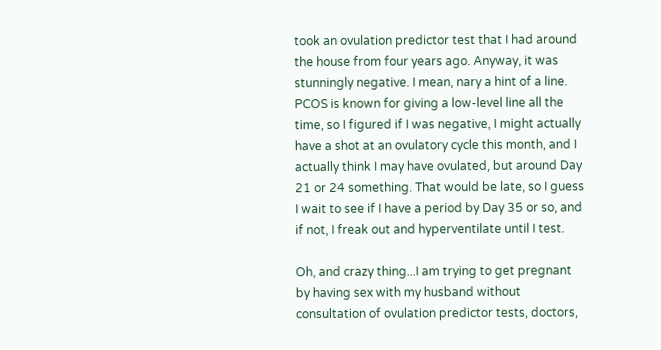took an ovulation predictor test that I had around the house from four years ago. Anyway, it was stunningly negative. I mean, nary a hint of a line. PCOS is known for giving a low-level line all the time, so I figured if I was negative, I might actually have a shot at an ovulatory cycle this month, and I actually think I may have ovulated, but around Day 21 or 24 something. That would be late, so I guess I wait to see if I have a period by Day 35 or so, and if not, I freak out and hyperventilate until I test.

Oh, and crazy thing...I am trying to get pregnant by having sex with my husband without consultation of ovulation predictor tests, doctors,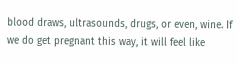blood draws, ultrasounds, drugs, or even, wine. If we do get pregnant this way, it will feel like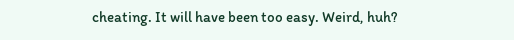cheating. It will have been too easy. Weird, huh?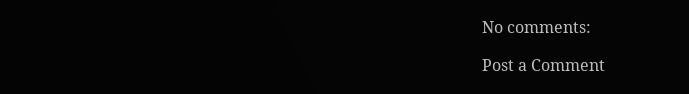No comments:

Post a Comment